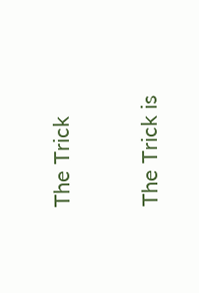The Trick

The Trick is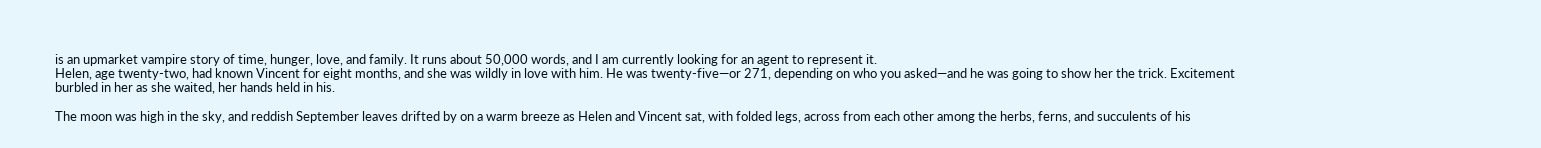is an upmarket vampire story of time, hunger, love, and family. It runs about 50,000 words, and I am currently looking for an agent to represent it.
Helen, age twenty-two, had known Vincent for eight months, and she was wildly in love with him. He was twenty-five—or 271, depending on who you asked—and he was going to show her the trick. Excitement burbled in her as she waited, her hands held in his.

The moon was high in the sky, and reddish September leaves drifted by on a warm breeze as Helen and Vincent sat, with folded legs, across from each other among the herbs, ferns, and succulents of his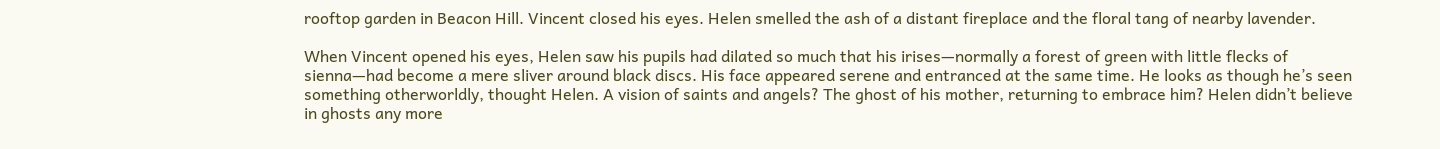rooftop garden in Beacon Hill. Vincent closed his eyes. Helen smelled the ash of a distant fireplace and the floral tang of nearby lavender.

When Vincent opened his eyes, Helen saw his pupils had dilated so much that his irises—normally a forest of green with little flecks of sienna—had become a mere sliver around black discs. His face appeared serene and entranced at the same time. He looks as though he’s seen something otherworldly, thought Helen. A vision of saints and angels? The ghost of his mother, returning to embrace him? Helen didn’t believe in ghosts any more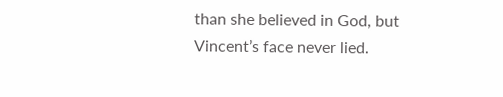than she believed in God, but Vincent’s face never lied.